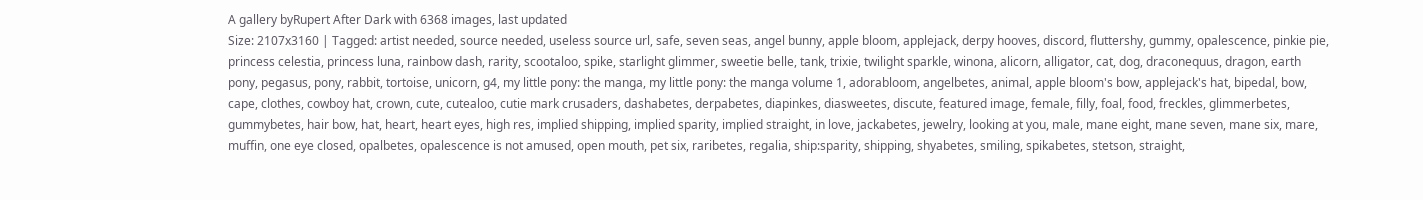A gallery byRupert After Dark with 6368 images, last updated
Size: 2107x3160 | Tagged: artist needed, source needed, useless source url, safe, seven seas, angel bunny, apple bloom, applejack, derpy hooves, discord, fluttershy, gummy, opalescence, pinkie pie, princess celestia, princess luna, rainbow dash, rarity, scootaloo, spike, starlight glimmer, sweetie belle, tank, trixie, twilight sparkle, winona, alicorn, alligator, cat, dog, draconequus, dragon, earth pony, pegasus, pony, rabbit, tortoise, unicorn, g4, my little pony: the manga, my little pony: the manga volume 1, adorabloom, angelbetes, animal, apple bloom's bow, applejack's hat, bipedal, bow, cape, clothes, cowboy hat, crown, cute, cutealoo, cutie mark crusaders, dashabetes, derpabetes, diapinkes, diasweetes, discute, featured image, female, filly, foal, food, freckles, glimmerbetes, gummybetes, hair bow, hat, heart, heart eyes, high res, implied shipping, implied sparity, implied straight, in love, jackabetes, jewelry, looking at you, male, mane eight, mane seven, mane six, mare, muffin, one eye closed, opalbetes, opalescence is not amused, open mouth, pet six, raribetes, regalia, ship:sparity, shipping, shyabetes, smiling, spikabetes, stetson, straight,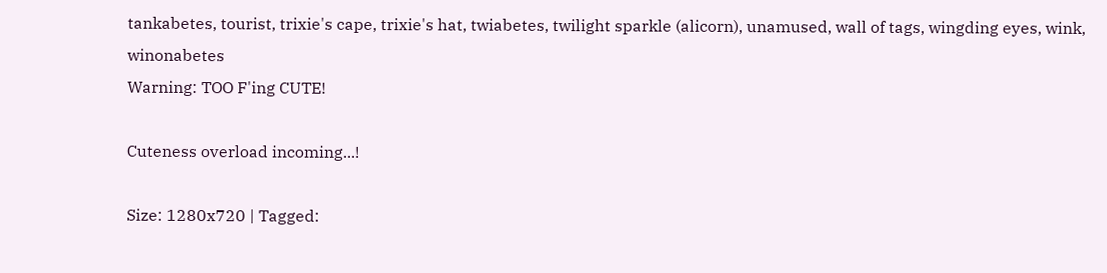tankabetes, tourist, trixie's cape, trixie's hat, twiabetes, twilight sparkle (alicorn), unamused, wall of tags, wingding eyes, wink, winonabetes
Warning: TOO F'ing CUTE!

Cuteness overload incoming...!

Size: 1280x720 | Tagged: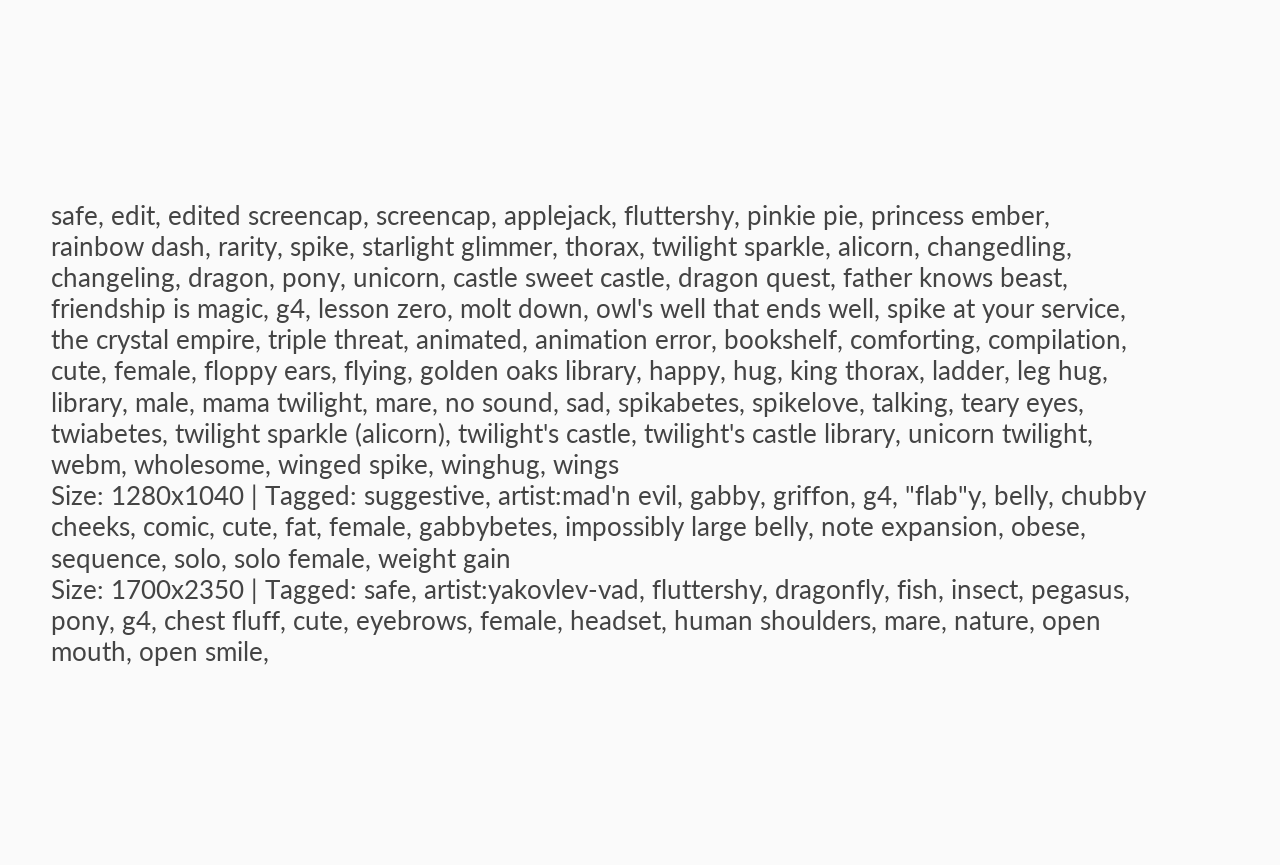safe, edit, edited screencap, screencap, applejack, fluttershy, pinkie pie, princess ember, rainbow dash, rarity, spike, starlight glimmer, thorax, twilight sparkle, alicorn, changedling, changeling, dragon, pony, unicorn, castle sweet castle, dragon quest, father knows beast, friendship is magic, g4, lesson zero, molt down, owl's well that ends well, spike at your service, the crystal empire, triple threat, animated, animation error, bookshelf, comforting, compilation, cute, female, floppy ears, flying, golden oaks library, happy, hug, king thorax, ladder, leg hug, library, male, mama twilight, mare, no sound, sad, spikabetes, spikelove, talking, teary eyes, twiabetes, twilight sparkle (alicorn), twilight's castle, twilight's castle library, unicorn twilight, webm, wholesome, winged spike, winghug, wings
Size: 1280x1040 | Tagged: suggestive, artist:mad'n evil, gabby, griffon, g4, "flab"y, belly, chubby cheeks, comic, cute, fat, female, gabbybetes, impossibly large belly, note expansion, obese, sequence, solo, solo female, weight gain
Size: 1700x2350 | Tagged: safe, artist:yakovlev-vad, fluttershy, dragonfly, fish, insect, pegasus, pony, g4, chest fluff, cute, eyebrows, female, headset, human shoulders, mare, nature, open mouth, open smile,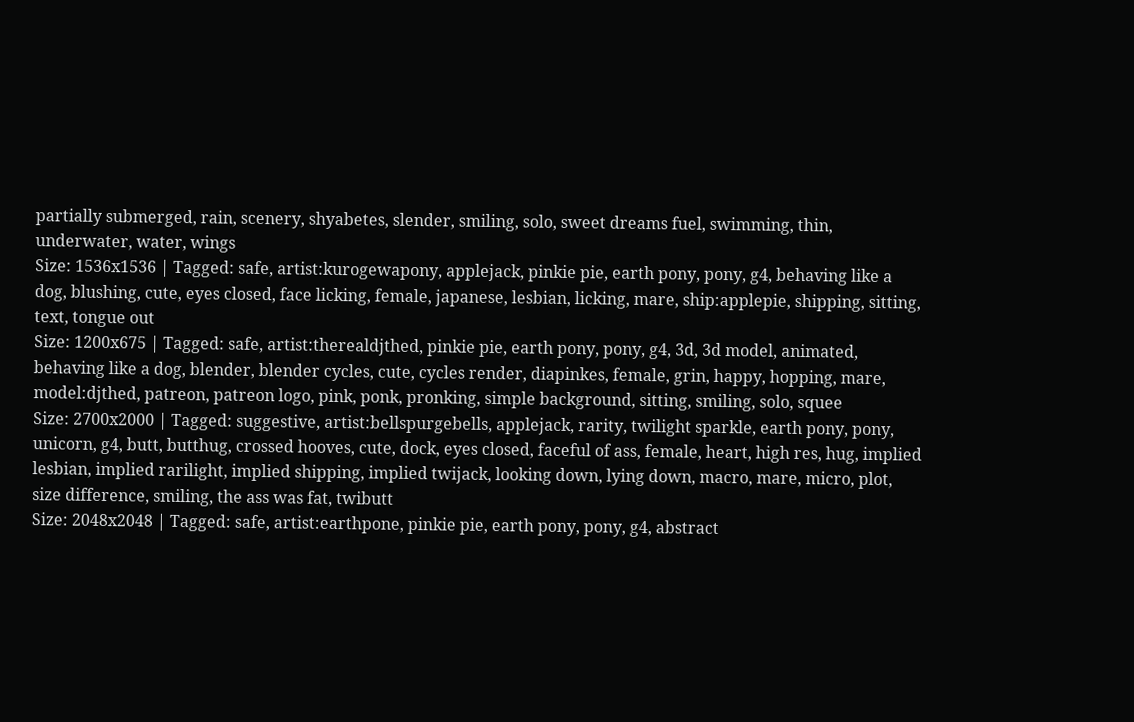partially submerged, rain, scenery, shyabetes, slender, smiling, solo, sweet dreams fuel, swimming, thin, underwater, water, wings
Size: 1536x1536 | Tagged: safe, artist:kurogewapony, applejack, pinkie pie, earth pony, pony, g4, behaving like a dog, blushing, cute, eyes closed, face licking, female, japanese, lesbian, licking, mare, ship:applepie, shipping, sitting, text, tongue out
Size: 1200x675 | Tagged: safe, artist:therealdjthed, pinkie pie, earth pony, pony, g4, 3d, 3d model, animated, behaving like a dog, blender, blender cycles, cute, cycles render, diapinkes, female, grin, happy, hopping, mare, model:djthed, patreon, patreon logo, pink, ponk, pronking, simple background, sitting, smiling, solo, squee
Size: 2700x2000 | Tagged: suggestive, artist:bellspurgebells, applejack, rarity, twilight sparkle, earth pony, pony, unicorn, g4, butt, butthug, crossed hooves, cute, dock, eyes closed, faceful of ass, female, heart, high res, hug, implied lesbian, implied rarilight, implied shipping, implied twijack, looking down, lying down, macro, mare, micro, plot, size difference, smiling, the ass was fat, twibutt
Size: 2048x2048 | Tagged: safe, artist:earthpone, pinkie pie, earth pony, pony, g4, abstract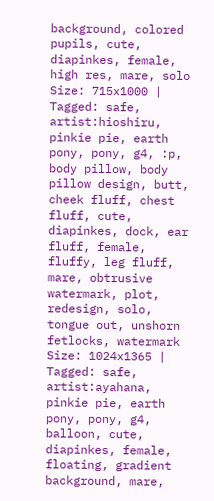background, colored pupils, cute, diapinkes, female, high res, mare, solo
Size: 715x1000 | Tagged: safe, artist:hioshiru, pinkie pie, earth pony, pony, g4, :p, body pillow, body pillow design, butt, cheek fluff, chest fluff, cute, diapinkes, dock, ear fluff, female, fluffy, leg fluff, mare, obtrusive watermark, plot, redesign, solo, tongue out, unshorn fetlocks, watermark
Size: 1024x1365 | Tagged: safe, artist:ayahana, pinkie pie, earth pony, pony, g4, balloon, cute, diapinkes, female, floating, gradient background, mare,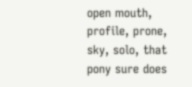open mouth, profile, prone, sky, solo, that pony sure does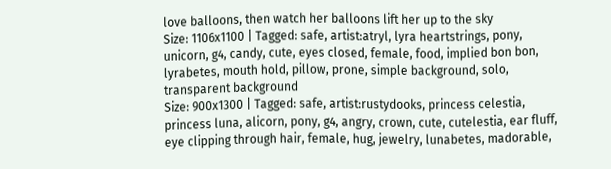love balloons, then watch her balloons lift her up to the sky
Size: 1106x1100 | Tagged: safe, artist:atryl, lyra heartstrings, pony, unicorn, g4, candy, cute, eyes closed, female, food, implied bon bon, lyrabetes, mouth hold, pillow, prone, simple background, solo, transparent background
Size: 900x1300 | Tagged: safe, artist:rustydooks, princess celestia, princess luna, alicorn, pony, g4, angry, crown, cute, cutelestia, ear fluff, eye clipping through hair, female, hug, jewelry, lunabetes, madorable,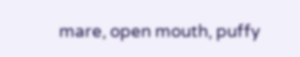mare, open mouth, puffy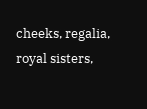cheeks, regalia, royal sisters,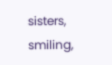sisters, smiling,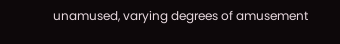unamused, varying degrees of amusement